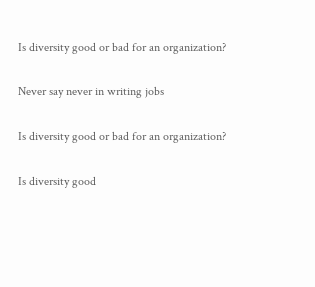Is diversity good or bad for an organization?

Never say never in writing jobs

Is diversity good or bad for an organization?

Is diversity good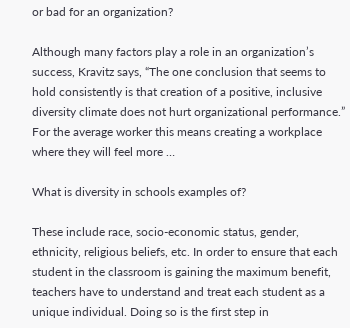or bad for an organization?

Although many factors play a role in an organization’s success, Kravitz says, “The one conclusion that seems to hold consistently is that creation of a positive, inclusive diversity climate does not hurt organizational performance.” For the average worker this means creating a workplace where they will feel more …

What is diversity in schools examples of?

These include race, socio-economic status, gender, ethnicity, religious beliefs, etc. In order to ensure that each student in the classroom is gaining the maximum benefit, teachers have to understand and treat each student as a unique individual. Doing so is the first step in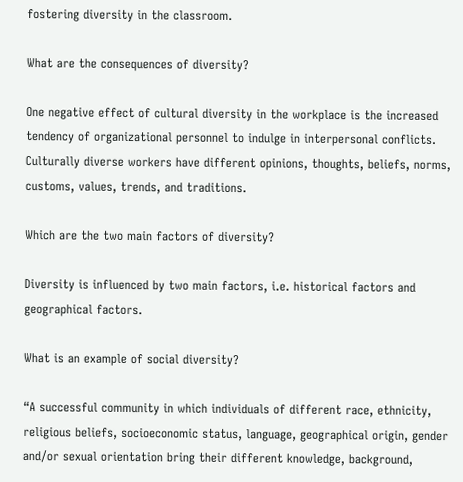fostering diversity in the classroom.

What are the consequences of diversity?

One negative effect of cultural diversity in the workplace is the increased tendency of organizational personnel to indulge in interpersonal conflicts. Culturally diverse workers have different opinions, thoughts, beliefs, norms, customs, values, trends, and traditions.

Which are the two main factors of diversity?

Diversity is influenced by two main factors, i.e. historical factors and geographical factors.

What is an example of social diversity?

“A successful community in which individuals of different race, ethnicity, religious beliefs, socioeconomic status, language, geographical origin, gender and/or sexual orientation bring their different knowledge, background,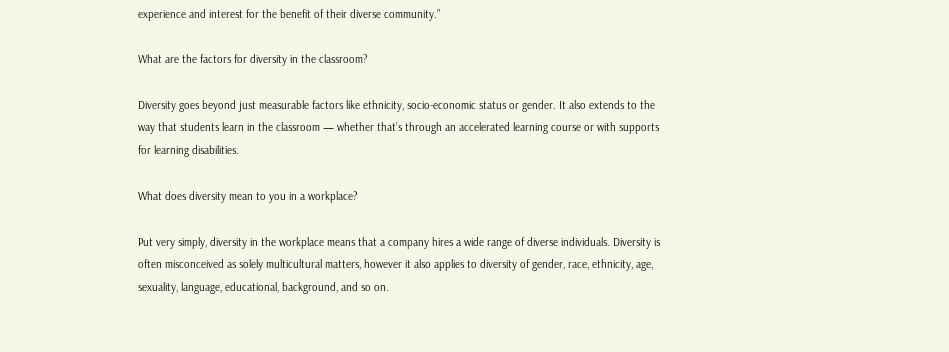experience and interest for the benefit of their diverse community.”

What are the factors for diversity in the classroom?

Diversity goes beyond just measurable factors like ethnicity, socio-economic status or gender. It also extends to the way that students learn in the classroom — whether that’s through an accelerated learning course or with supports for learning disabilities.

What does diversity mean to you in a workplace?

Put very simply, diversity in the workplace means that a company hires a wide range of diverse individuals. Diversity is often misconceived as solely multicultural matters, however it also applies to diversity of gender, race, ethnicity, age, sexuality, language, educational, background, and so on.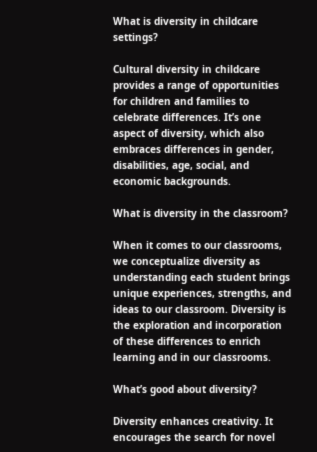What is diversity in childcare settings?

Cultural diversity in childcare provides a range of opportunities for children and families to celebrate differences. It’s one aspect of diversity, which also embraces differences in gender, disabilities, age, social, and economic backgrounds.

What is diversity in the classroom?

When it comes to our classrooms, we conceptualize diversity as understanding each student brings unique experiences, strengths, and ideas to our classroom. Diversity is the exploration and incorporation of these differences to enrich learning and in our classrooms.

What’s good about diversity?

Diversity enhances creativity. It encourages the search for novel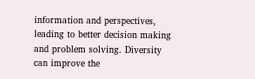information and perspectives, leading to better decision making and problem solving. Diversity can improve the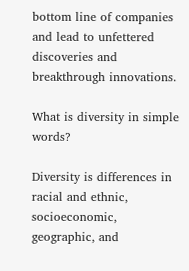bottom line of companies and lead to unfettered discoveries and breakthrough innovations.

What is diversity in simple words?

Diversity is differences in racial and ethnic, socioeconomic, geographic, and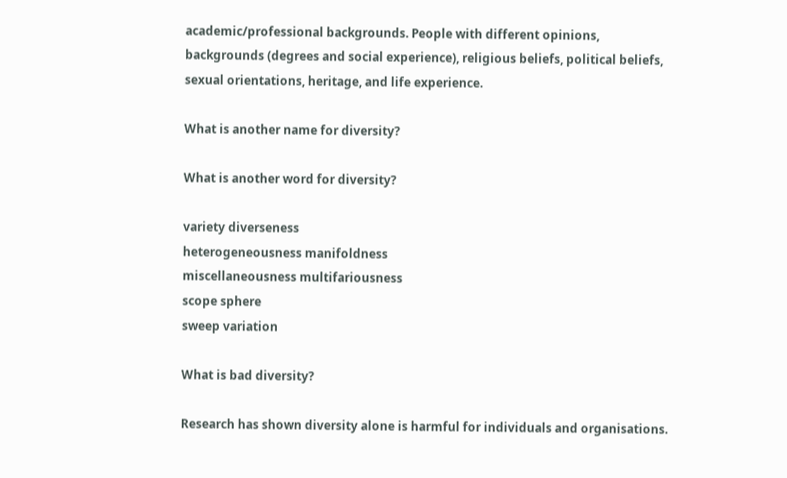academic/professional backgrounds. People with different opinions, backgrounds (degrees and social experience), religious beliefs, political beliefs, sexual orientations, heritage, and life experience.

What is another name for diversity?

What is another word for diversity?

variety diverseness
heterogeneousness manifoldness
miscellaneousness multifariousness
scope sphere
sweep variation

What is bad diversity?

Research has shown diversity alone is harmful for individuals and organisations.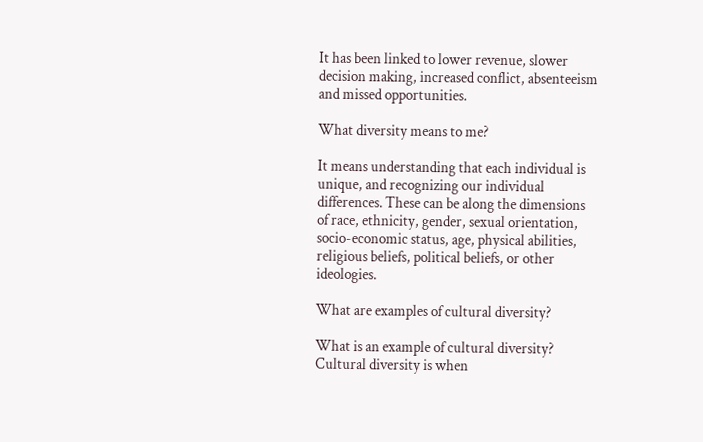It has been linked to lower revenue, slower decision making, increased conflict, absenteeism and missed opportunities.

What diversity means to me?

It means understanding that each individual is unique, and recognizing our individual differences. These can be along the dimensions of race, ethnicity, gender, sexual orientation, socio-economic status, age, physical abilities, religious beliefs, political beliefs, or other ideologies.

What are examples of cultural diversity?

What is an example of cultural diversity? Cultural diversity is when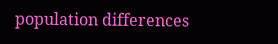population differences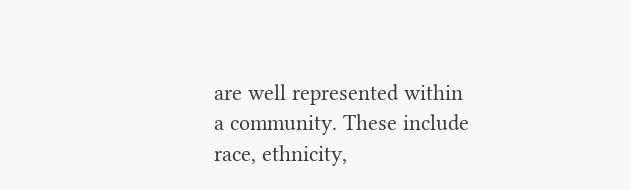are well represented within a community. These include race, ethnicity,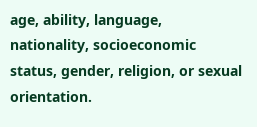age, ability, language, nationality, socioeconomic status, gender, religion, or sexual orientation.